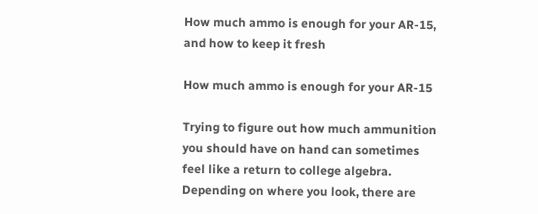How much ammo is enough for your AR-15, and how to keep it fresh

How much ammo is enough for your AR-15

Trying to figure out how much ammunition you should have on hand can sometimes feel like a return to college algebra. Depending on where you look, there are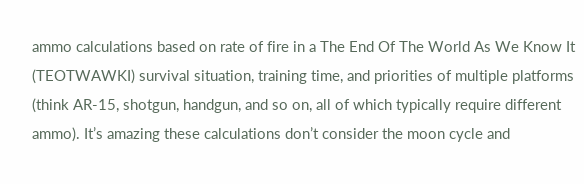ammo calculations based on rate of fire in a The End Of The World As We Know It (TEOTWAWKI) survival situation, training time, and priorities of multiple platforms (think AR-15, shotgun, handgun, and so on, all of which typically require different ammo). It’s amazing these calculations don’t consider the moon cycle and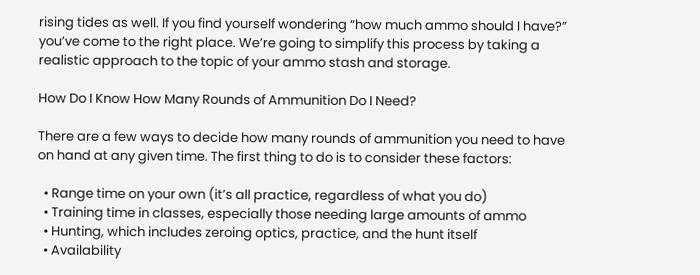rising tides as well. If you find yourself wondering “how much ammo should I have?” you’ve come to the right place. We’re going to simplify this process by taking a realistic approach to the topic of your ammo stash and storage.

How Do I Know How Many Rounds of Ammunition Do I Need?

There are a few ways to decide how many rounds of ammunition you need to have on hand at any given time. The first thing to do is to consider these factors:

  • Range time on your own (it’s all practice, regardless of what you do)
  • Training time in classes, especially those needing large amounts of ammo
  • Hunting, which includes zeroing optics, practice, and the hunt itself
  • Availability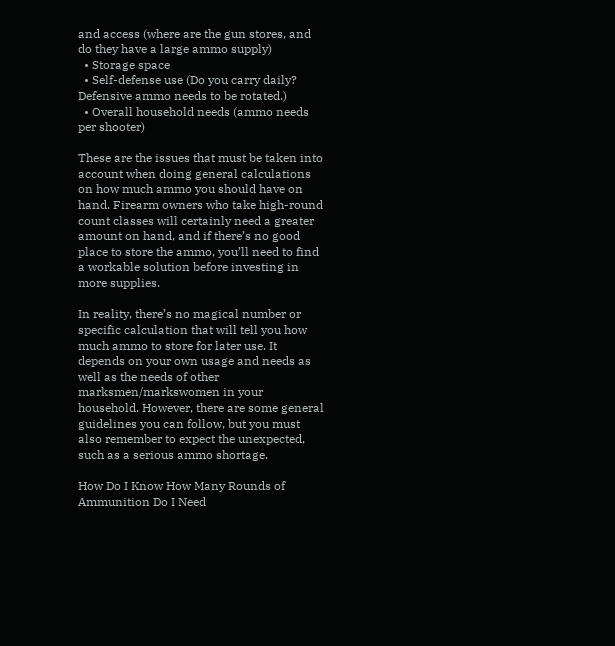and access (where are the gun stores, and do they have a large ammo supply)
  • Storage space
  • Self-defense use (Do you carry daily? Defensive ammo needs to be rotated.)
  • Overall household needs (ammo needs per shooter)

These are the issues that must be taken into account when doing general calculations on how much ammo you should have on hand. Firearm owners who take high-round count classes will certainly need a greater amount on hand, and if there’s no good place to store the ammo, you’ll need to find a workable solution before investing in more supplies.

In reality, there’s no magical number or specific calculation that will tell you how much ammo to store for later use. It depends on your own usage and needs as well as the needs of other marksmen/markswomen in your household. However, there are some general guidelines you can follow, but you must also remember to expect the unexpected, such as a serious ammo shortage.

How Do I Know How Many Rounds of Ammunition Do I Need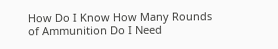How Do I Know How Many Rounds of Ammunition Do I Need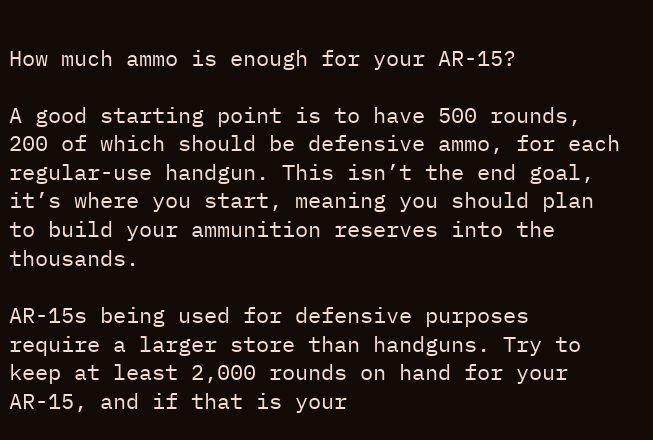How much ammo is enough for your AR-15?

A good starting point is to have 500 rounds, 200 of which should be defensive ammo, for each regular-use handgun. This isn’t the end goal, it’s where you start, meaning you should plan to build your ammunition reserves into the thousands.

AR-15s being used for defensive purposes require a larger store than handguns. Try to keep at least 2,000 rounds on hand for your AR-15, and if that is your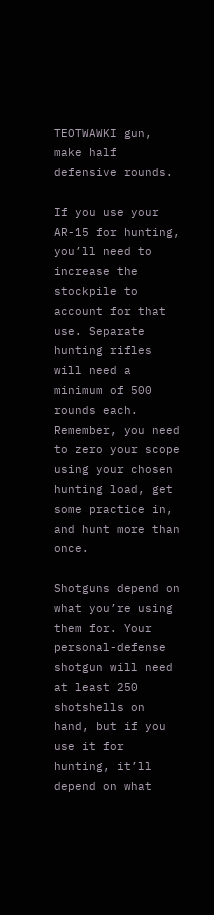TEOTWAWKI gun, make half defensive rounds.

If you use your AR-15 for hunting, you’ll need to increase the stockpile to account for that use. Separate hunting rifles will need a minimum of 500 rounds each. Remember, you need to zero your scope using your chosen hunting load, get some practice in, and hunt more than once.

Shotguns depend on what you’re using them for. Your personal-defense shotgun will need at least 250 shotshells on hand, but if you use it for hunting, it’ll depend on what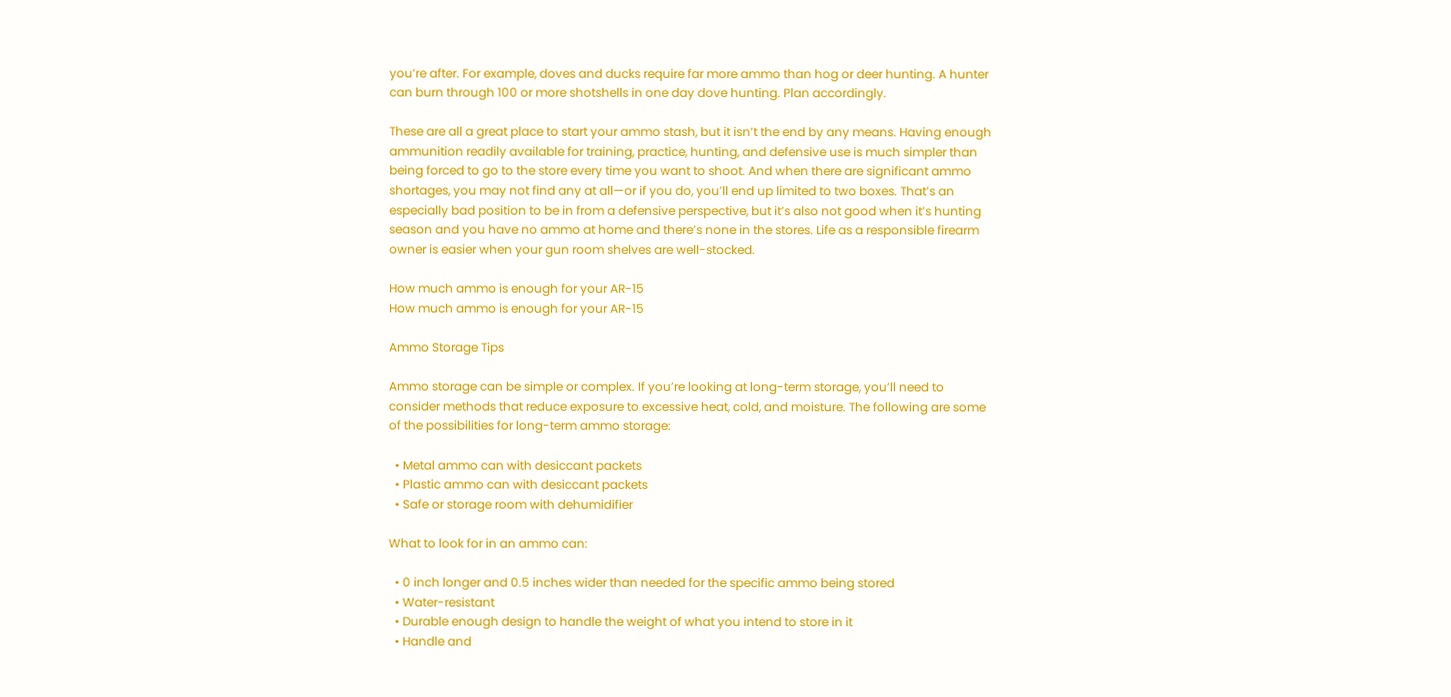you’re after. For example, doves and ducks require far more ammo than hog or deer hunting. A hunter can burn through 100 or more shotshells in one day dove hunting. Plan accordingly.

These are all a great place to start your ammo stash, but it isn’t the end by any means. Having enough ammunition readily available for training, practice, hunting, and defensive use is much simpler than being forced to go to the store every time you want to shoot. And when there are significant ammo shortages, you may not find any at all—or if you do, you’ll end up limited to two boxes. That’s an especially bad position to be in from a defensive perspective, but it’s also not good when it’s hunting season and you have no ammo at home and there’s none in the stores. Life as a responsible firearm owner is easier when your gun room shelves are well-stocked.

How much ammo is enough for your AR-15
How much ammo is enough for your AR-15

Ammo Storage Tips

Ammo storage can be simple or complex. If you’re looking at long-term storage, you’ll need to consider methods that reduce exposure to excessive heat, cold, and moisture. The following are some of the possibilities for long-term ammo storage:

  • Metal ammo can with desiccant packets
  • Plastic ammo can with desiccant packets
  • Safe or storage room with dehumidifier

What to look for in an ammo can:

  • 0 inch longer and 0.5 inches wider than needed for the specific ammo being stored
  • Water-resistant
  • Durable enough design to handle the weight of what you intend to store in it
  • Handle and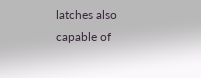latches also capable of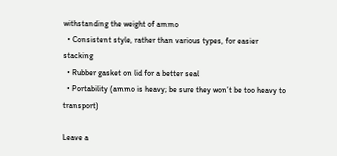withstanding the weight of ammo
  • Consistent style, rather than various types, for easier stacking
  • Rubber gasket on lid for a better seal
  • Portability (ammo is heavy; be sure they won’t be too heavy to transport)

Leave a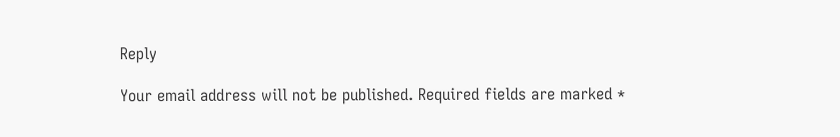Reply

Your email address will not be published. Required fields are marked *